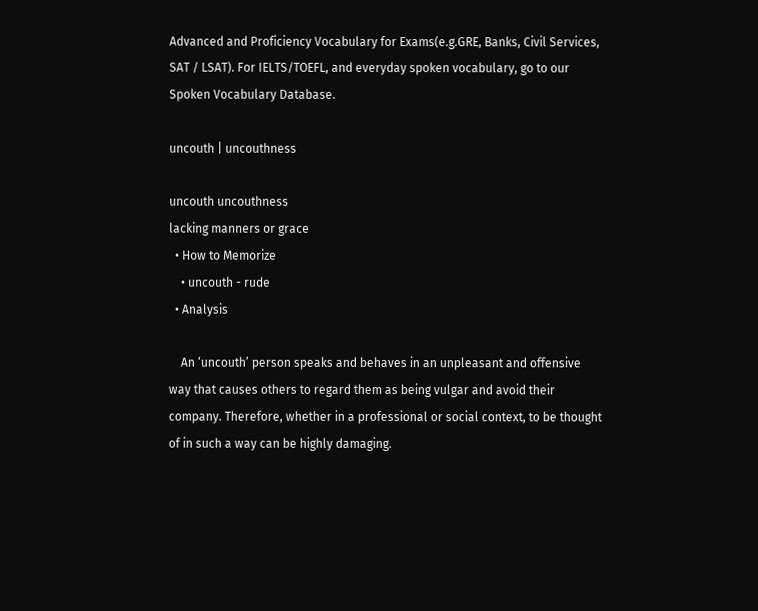Advanced and Proficiency Vocabulary for Exams(e.g.GRE, Banks, Civil Services, SAT / LSAT). For IELTS/TOEFL, and everyday spoken vocabulary, go to our Spoken Vocabulary Database.

uncouth | uncouthness

uncouth uncouthness
lacking manners or grace
  • How to Memorize
    • uncouth - rude
  • Analysis

    An ‘uncouth’ person speaks and behaves in an unpleasant and offensive way that causes others to regard them as being vulgar and avoid their company. Therefore, whether in a professional or social context, to be thought of in such a way can be highly damaging.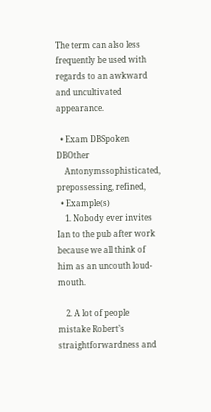The term can also less frequently be used with regards to an awkward and uncultivated appearance.

  • Exam DBSpoken DBOther
    Antonymssophisticated, prepossessing, refined,
  • Example(s)
    1. Nobody ever invites Ian to the pub after work because we all think of him as an uncouth loud-mouth.

    2. A lot of people mistake Robert’s straightforwardness and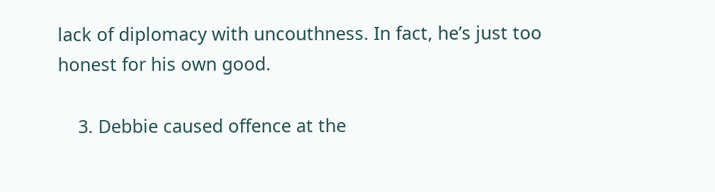lack of diplomacy with uncouthness. In fact, he’s just too honest for his own good.

    3. Debbie caused offence at the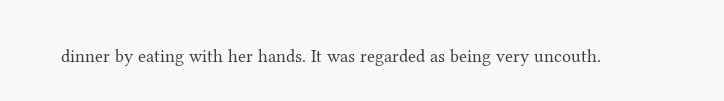dinner by eating with her hands. It was regarded as being very uncouth.